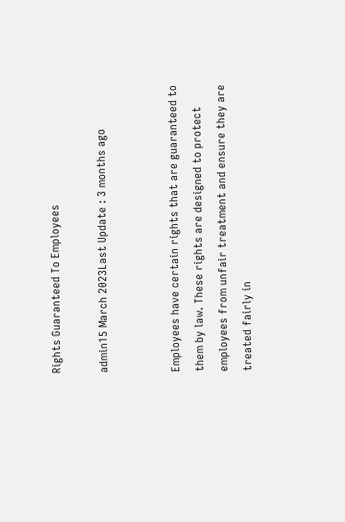Rights Guaranteed To Employees

admin15 March 2023Last Update : 3 months ago


Employees have certain rights that are guaranteed to them by law. These rights are designed to protect employees from unfair treatment and ensure they are treated fairly in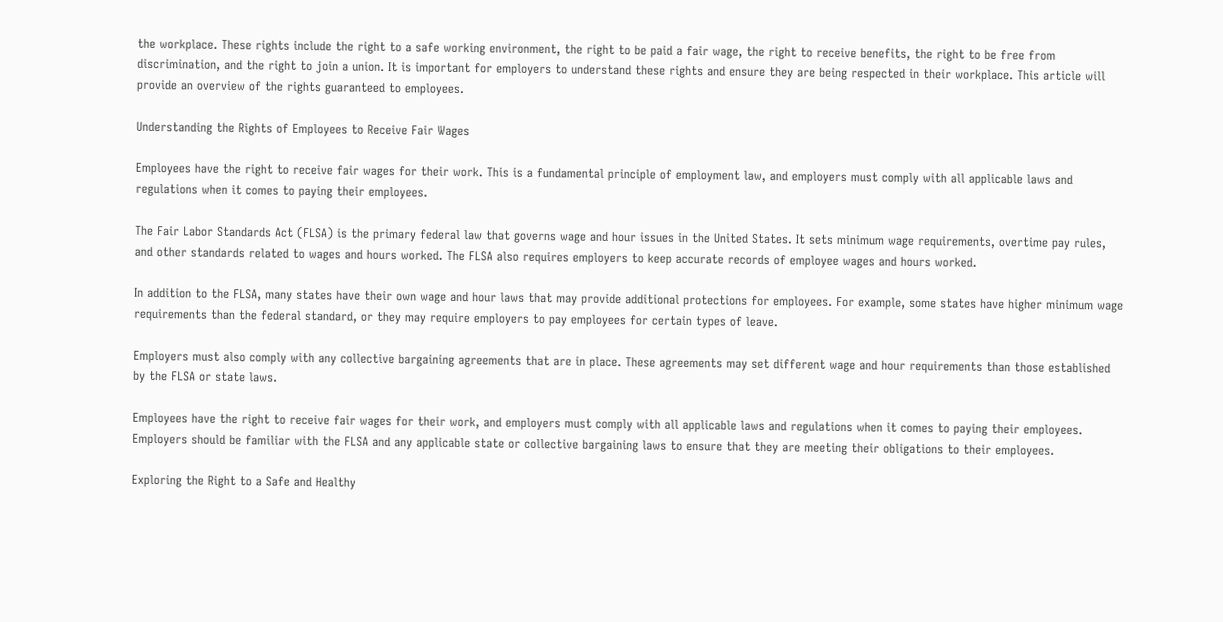the workplace. These rights include the right to a safe working environment, the right to be paid a fair wage, the right to receive benefits, the right to be free from discrimination, and the right to join a union. It is important for employers to understand these rights and ensure they are being respected in their workplace. This article will provide an overview of the rights guaranteed to employees.

Understanding the Rights of Employees to Receive Fair Wages

Employees have the right to receive fair wages for their work. This is a fundamental principle of employment law, and employers must comply with all applicable laws and regulations when it comes to paying their employees.

The Fair Labor Standards Act (FLSA) is the primary federal law that governs wage and hour issues in the United States. It sets minimum wage requirements, overtime pay rules, and other standards related to wages and hours worked. The FLSA also requires employers to keep accurate records of employee wages and hours worked.

In addition to the FLSA, many states have their own wage and hour laws that may provide additional protections for employees. For example, some states have higher minimum wage requirements than the federal standard, or they may require employers to pay employees for certain types of leave.

Employers must also comply with any collective bargaining agreements that are in place. These agreements may set different wage and hour requirements than those established by the FLSA or state laws.

Employees have the right to receive fair wages for their work, and employers must comply with all applicable laws and regulations when it comes to paying their employees. Employers should be familiar with the FLSA and any applicable state or collective bargaining laws to ensure that they are meeting their obligations to their employees.

Exploring the Right to a Safe and Healthy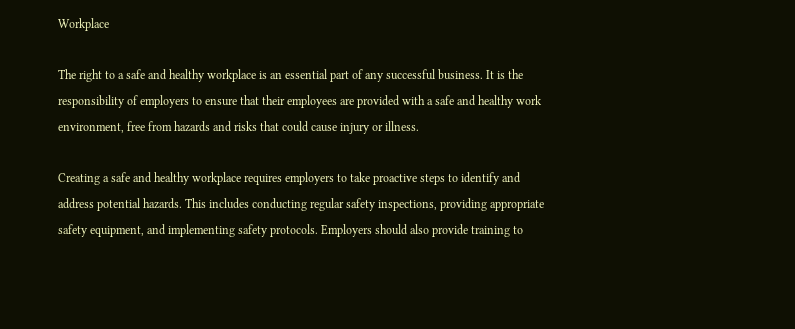Workplace

The right to a safe and healthy workplace is an essential part of any successful business. It is the responsibility of employers to ensure that their employees are provided with a safe and healthy work environment, free from hazards and risks that could cause injury or illness.

Creating a safe and healthy workplace requires employers to take proactive steps to identify and address potential hazards. This includes conducting regular safety inspections, providing appropriate safety equipment, and implementing safety protocols. Employers should also provide training to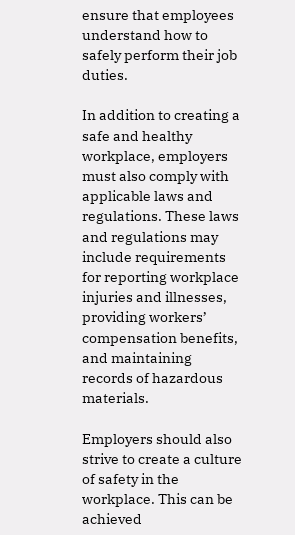ensure that employees understand how to safely perform their job duties.

In addition to creating a safe and healthy workplace, employers must also comply with applicable laws and regulations. These laws and regulations may include requirements for reporting workplace injuries and illnesses, providing workers’ compensation benefits, and maintaining records of hazardous materials.

Employers should also strive to create a culture of safety in the workplace. This can be achieved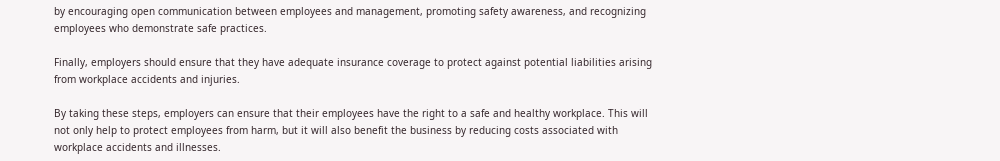by encouraging open communication between employees and management, promoting safety awareness, and recognizing employees who demonstrate safe practices.

Finally, employers should ensure that they have adequate insurance coverage to protect against potential liabilities arising from workplace accidents and injuries.

By taking these steps, employers can ensure that their employees have the right to a safe and healthy workplace. This will not only help to protect employees from harm, but it will also benefit the business by reducing costs associated with workplace accidents and illnesses.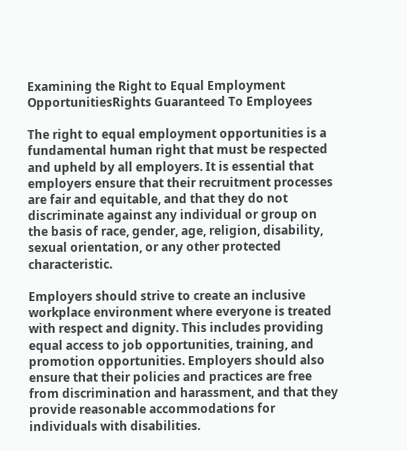Examining the Right to Equal Employment OpportunitiesRights Guaranteed To Employees

The right to equal employment opportunities is a fundamental human right that must be respected and upheld by all employers. It is essential that employers ensure that their recruitment processes are fair and equitable, and that they do not discriminate against any individual or group on the basis of race, gender, age, religion, disability, sexual orientation, or any other protected characteristic.

Employers should strive to create an inclusive workplace environment where everyone is treated with respect and dignity. This includes providing equal access to job opportunities, training, and promotion opportunities. Employers should also ensure that their policies and practices are free from discrimination and harassment, and that they provide reasonable accommodations for individuals with disabilities.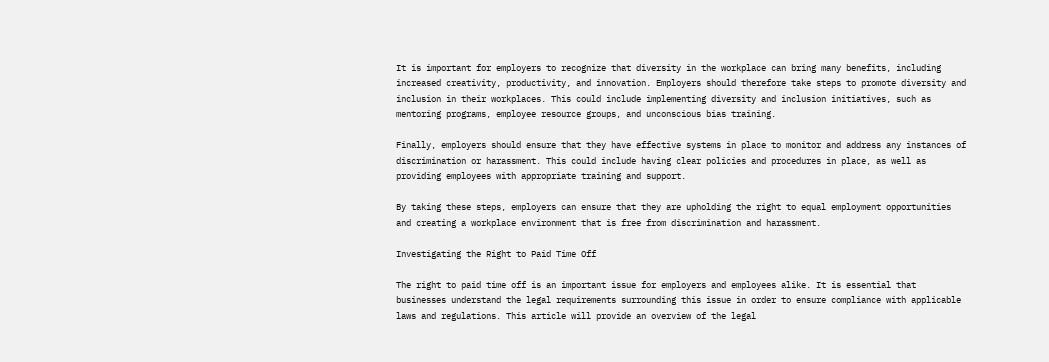It is important for employers to recognize that diversity in the workplace can bring many benefits, including increased creativity, productivity, and innovation. Employers should therefore take steps to promote diversity and inclusion in their workplaces. This could include implementing diversity and inclusion initiatives, such as mentoring programs, employee resource groups, and unconscious bias training.

Finally, employers should ensure that they have effective systems in place to monitor and address any instances of discrimination or harassment. This could include having clear policies and procedures in place, as well as providing employees with appropriate training and support.

By taking these steps, employers can ensure that they are upholding the right to equal employment opportunities and creating a workplace environment that is free from discrimination and harassment.

Investigating the Right to Paid Time Off

The right to paid time off is an important issue for employers and employees alike. It is essential that businesses understand the legal requirements surrounding this issue in order to ensure compliance with applicable laws and regulations. This article will provide an overview of the legal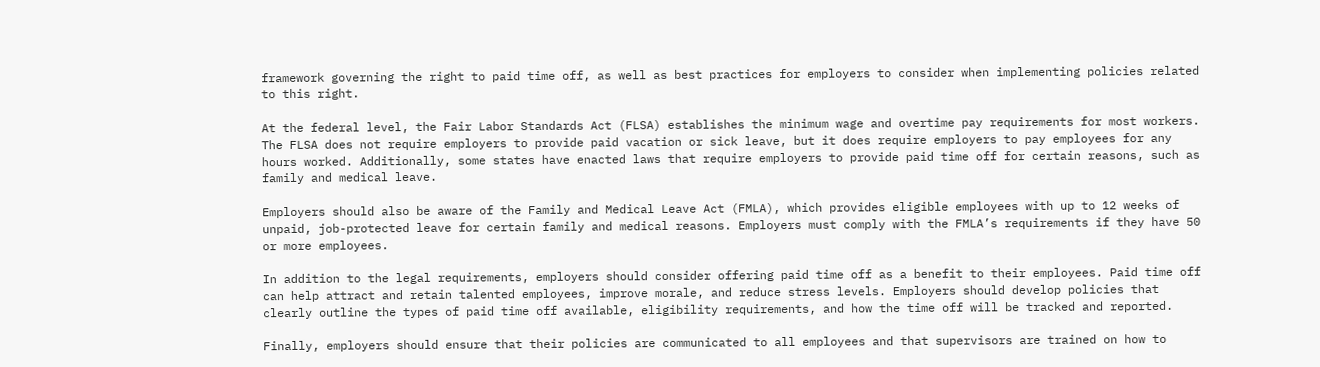framework governing the right to paid time off, as well as best practices for employers to consider when implementing policies related to this right.

At the federal level, the Fair Labor Standards Act (FLSA) establishes the minimum wage and overtime pay requirements for most workers. The FLSA does not require employers to provide paid vacation or sick leave, but it does require employers to pay employees for any hours worked. Additionally, some states have enacted laws that require employers to provide paid time off for certain reasons, such as family and medical leave.

Employers should also be aware of the Family and Medical Leave Act (FMLA), which provides eligible employees with up to 12 weeks of unpaid, job-protected leave for certain family and medical reasons. Employers must comply with the FMLA’s requirements if they have 50 or more employees.

In addition to the legal requirements, employers should consider offering paid time off as a benefit to their employees. Paid time off can help attract and retain talented employees, improve morale, and reduce stress levels. Employers should develop policies that clearly outline the types of paid time off available, eligibility requirements, and how the time off will be tracked and reported.

Finally, employers should ensure that their policies are communicated to all employees and that supervisors are trained on how to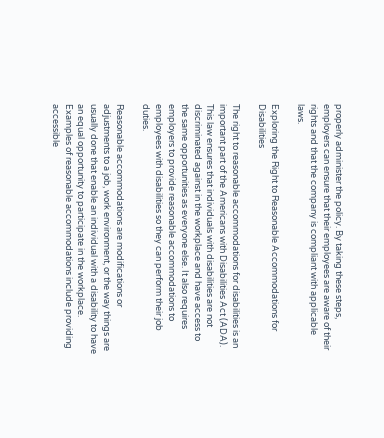properly administer the policy. By taking these steps, employers can ensure that their employees are aware of their rights and that the company is compliant with applicable laws.

Exploring the Right to Reasonable Accommodations for Disabilities

The right to reasonable accommodations for disabilities is an important part of the Americans with Disabilities Act (ADA). This law ensures that individuals with disabilities are not discriminated against in the workplace and have access to the same opportunities as everyone else. It also requires employers to provide reasonable accommodations to employees with disabilities so they can perform their job duties.

Reasonable accommodations are modifications or adjustments to a job, work environment, or the way things are usually done that enable an individual with a disability to have an equal opportunity to participate in the workplace. Examples of reasonable accommodations include providing accessible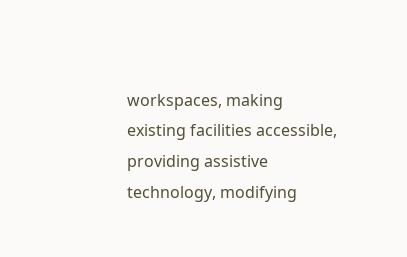workspaces, making existing facilities accessible, providing assistive technology, modifying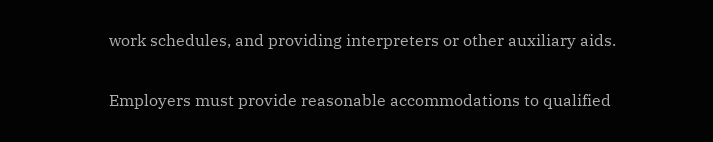work schedules, and providing interpreters or other auxiliary aids.

Employers must provide reasonable accommodations to qualified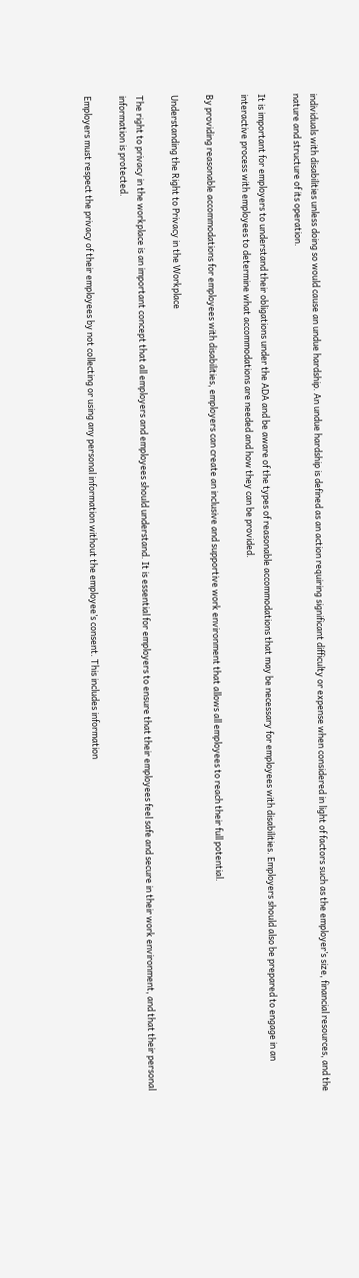individuals with disabilities unless doing so would cause an undue hardship. An undue hardship is defined as an action requiring significant difficulty or expense when considered in light of factors such as the employer’s size, financial resources, and the nature and structure of its operation.

It is important for employers to understand their obligations under the ADA and be aware of the types of reasonable accommodations that may be necessary for employees with disabilities. Employers should also be prepared to engage in an interactive process with employees to determine what accommodations are needed and how they can be provided.

By providing reasonable accommodations for employees with disabilities, employers can create an inclusive and supportive work environment that allows all employees to reach their full potential.

Understanding the Right to Privacy in the Workplace

The right to privacy in the workplace is an important concept that all employers and employees should understand. It is essential for employers to ensure that their employees feel safe and secure in their work environment, and that their personal information is protected.

Employers must respect the privacy of their employees by not collecting or using any personal information without the employee’s consent. This includes information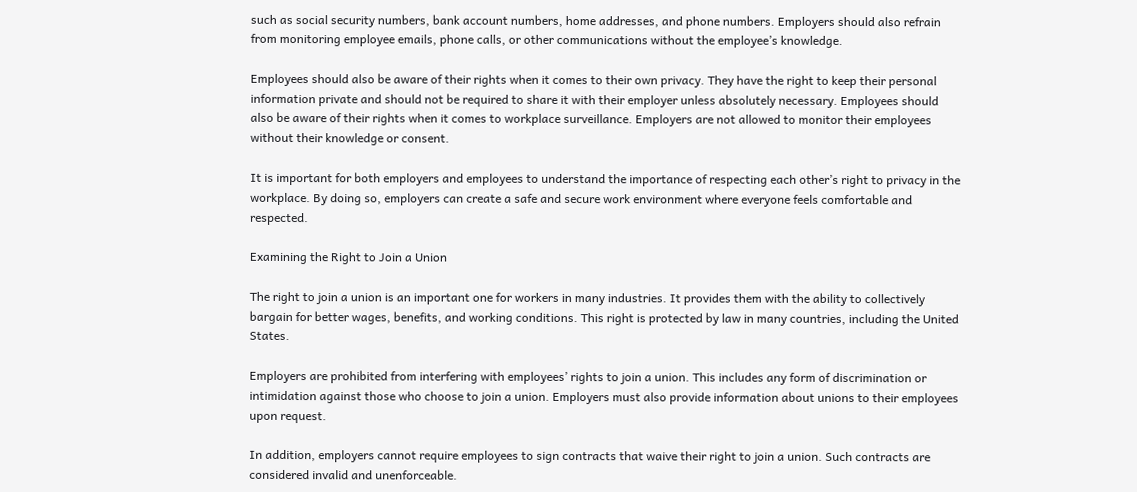such as social security numbers, bank account numbers, home addresses, and phone numbers. Employers should also refrain from monitoring employee emails, phone calls, or other communications without the employee’s knowledge.

Employees should also be aware of their rights when it comes to their own privacy. They have the right to keep their personal information private and should not be required to share it with their employer unless absolutely necessary. Employees should also be aware of their rights when it comes to workplace surveillance. Employers are not allowed to monitor their employees without their knowledge or consent.

It is important for both employers and employees to understand the importance of respecting each other’s right to privacy in the workplace. By doing so, employers can create a safe and secure work environment where everyone feels comfortable and respected.

Examining the Right to Join a Union

The right to join a union is an important one for workers in many industries. It provides them with the ability to collectively bargain for better wages, benefits, and working conditions. This right is protected by law in many countries, including the United States.

Employers are prohibited from interfering with employees’ rights to join a union. This includes any form of discrimination or intimidation against those who choose to join a union. Employers must also provide information about unions to their employees upon request.

In addition, employers cannot require employees to sign contracts that waive their right to join a union. Such contracts are considered invalid and unenforceable.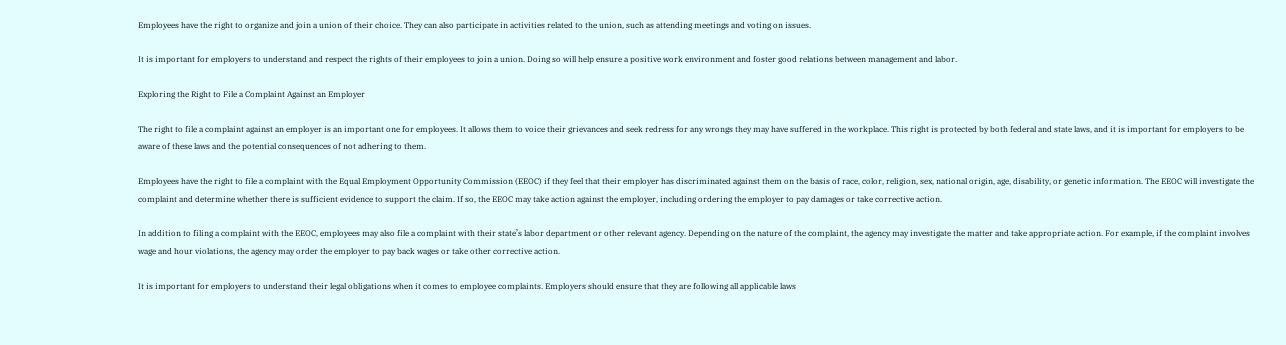Employees have the right to organize and join a union of their choice. They can also participate in activities related to the union, such as attending meetings and voting on issues.

It is important for employers to understand and respect the rights of their employees to join a union. Doing so will help ensure a positive work environment and foster good relations between management and labor.

Exploring the Right to File a Complaint Against an Employer

The right to file a complaint against an employer is an important one for employees. It allows them to voice their grievances and seek redress for any wrongs they may have suffered in the workplace. This right is protected by both federal and state laws, and it is important for employers to be aware of these laws and the potential consequences of not adhering to them.

Employees have the right to file a complaint with the Equal Employment Opportunity Commission (EEOC) if they feel that their employer has discriminated against them on the basis of race, color, religion, sex, national origin, age, disability, or genetic information. The EEOC will investigate the complaint and determine whether there is sufficient evidence to support the claim. If so, the EEOC may take action against the employer, including ordering the employer to pay damages or take corrective action.

In addition to filing a complaint with the EEOC, employees may also file a complaint with their state’s labor department or other relevant agency. Depending on the nature of the complaint, the agency may investigate the matter and take appropriate action. For example, if the complaint involves wage and hour violations, the agency may order the employer to pay back wages or take other corrective action.

It is important for employers to understand their legal obligations when it comes to employee complaints. Employers should ensure that they are following all applicable laws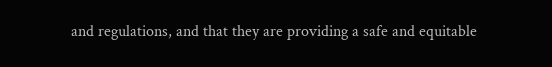and regulations, and that they are providing a safe and equitable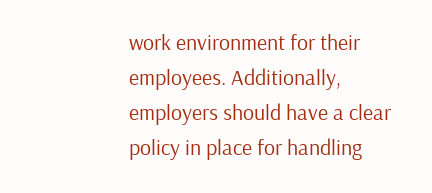work environment for their employees. Additionally, employers should have a clear policy in place for handling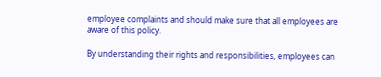employee complaints and should make sure that all employees are aware of this policy.

By understanding their rights and responsibilities, employees can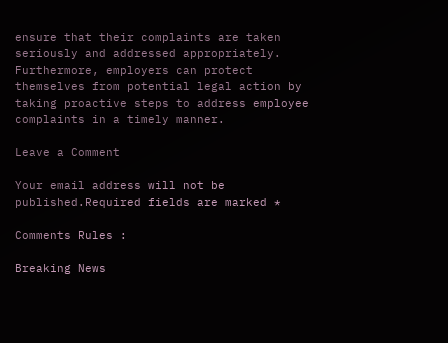ensure that their complaints are taken seriously and addressed appropriately. Furthermore, employers can protect themselves from potential legal action by taking proactive steps to address employee complaints in a timely manner.

Leave a Comment

Your email address will not be published.Required fields are marked *

Comments Rules :

Breaking News